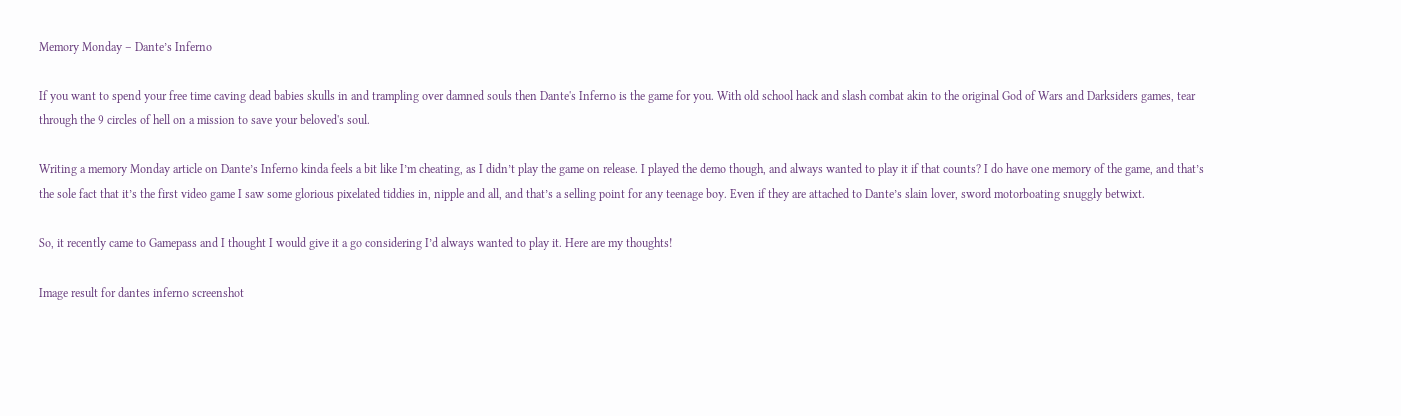Memory Monday – Dante’s Inferno

If you want to spend your free time caving dead babies skulls in and trampling over damned souls then Dante's Inferno is the game for you. With old school hack and slash combat akin to the original God of Wars and Darksiders games, tear through the 9 circles of hell on a mission to save your beloved's soul.

Writing a memory Monday article on Dante’s Inferno kinda feels a bit like I’m cheating, as I didn’t play the game on release. I played the demo though, and always wanted to play it if that counts? I do have one memory of the game, and that’s the sole fact that it’s the first video game I saw some glorious pixelated tiddies in, nipple and all, and that’s a selling point for any teenage boy. Even if they are attached to Dante’s slain lover, sword motorboating snuggly betwixt.

So, it recently came to Gamepass and I thought I would give it a go considering I’d always wanted to play it. Here are my thoughts!

Image result for dantes inferno screenshot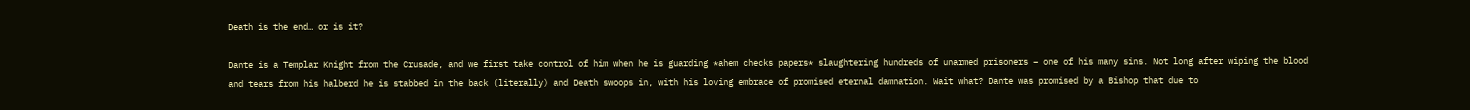Death is the end… or is it?

Dante is a Templar Knight from the Crusade, and we first take control of him when he is guarding *ahem checks papers* slaughtering hundreds of unarmed prisoners – one of his many sins. Not long after wiping the blood and tears from his halberd he is stabbed in the back (literally) and Death swoops in, with his loving embrace of promised eternal damnation. Wait what? Dante was promised by a Bishop that due to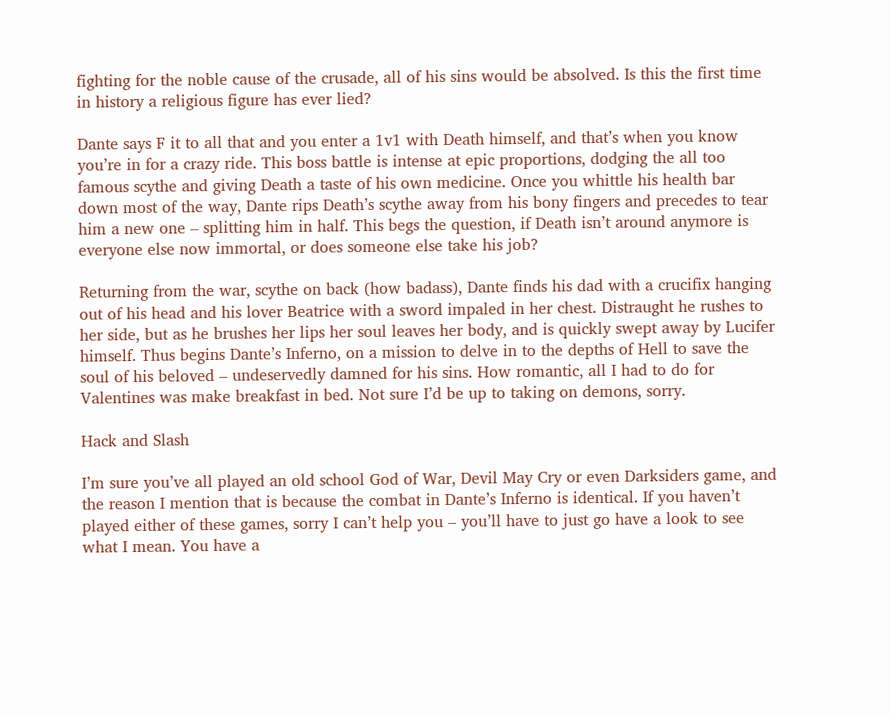fighting for the noble cause of the crusade, all of his sins would be absolved. Is this the first time in history a religious figure has ever lied?

Dante says F it to all that and you enter a 1v1 with Death himself, and that’s when you know you’re in for a crazy ride. This boss battle is intense at epic proportions, dodging the all too famous scythe and giving Death a taste of his own medicine. Once you whittle his health bar down most of the way, Dante rips Death’s scythe away from his bony fingers and precedes to tear him a new one – splitting him in half. This begs the question, if Death isn’t around anymore is everyone else now immortal, or does someone else take his job?

Returning from the war, scythe on back (how badass), Dante finds his dad with a crucifix hanging out of his head and his lover Beatrice with a sword impaled in her chest. Distraught he rushes to her side, but as he brushes her lips her soul leaves her body, and is quickly swept away by Lucifer himself. Thus begins Dante’s Inferno, on a mission to delve in to the depths of Hell to save the soul of his beloved – undeservedly damned for his sins. How romantic, all I had to do for Valentines was make breakfast in bed. Not sure I’d be up to taking on demons, sorry.

Hack and Slash

I’m sure you’ve all played an old school God of War, Devil May Cry or even Darksiders game, and the reason I mention that is because the combat in Dante’s Inferno is identical. If you haven’t played either of these games, sorry I can’t help you – you’ll have to just go have a look to see what I mean. You have a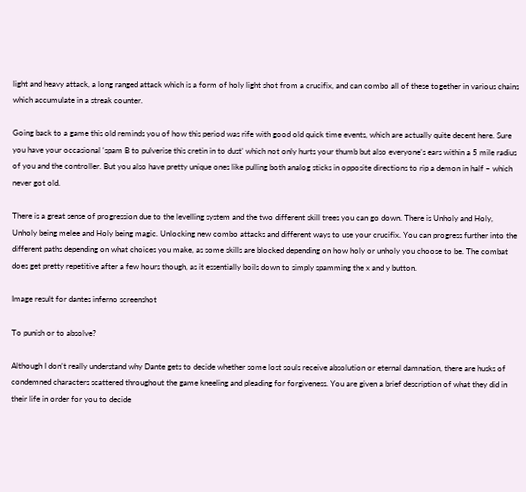light and heavy attack, a long ranged attack which is a form of holy light shot from a crucifix, and can combo all of these together in various chains which accumulate in a streak counter.

Going back to a game this old reminds you of how this period was rife with good old quick time events, which are actually quite decent here. Sure you have your occasional ‘spam B to pulverise this cretin in to dust’ which not only hurts your thumb but also everyone’s ears within a 5 mile radius of you and the controller. But you also have pretty unique ones like pulling both analog sticks in opposite directions to rip a demon in half – which never got old.

There is a great sense of progression due to the levelling system and the two different skill trees you can go down. There is Unholy and Holy, Unholy being melee and Holy being magic. Unlocking new combo attacks and different ways to use your crucifix. You can progress further into the different paths depending on what choices you make, as some skills are blocked depending on how holy or unholy you choose to be. The combat does get pretty repetitive after a few hours though, as it essentially boils down to simply spamming the x and y button.

Image result for dantes inferno screenshot

To punish or to absolve?

Although I don’t really understand why Dante gets to decide whether some lost souls receive absolution or eternal damnation, there are husks of condemned characters scattered throughout the game kneeling and pleading for forgiveness. You are given a brief description of what they did in their life in order for you to decide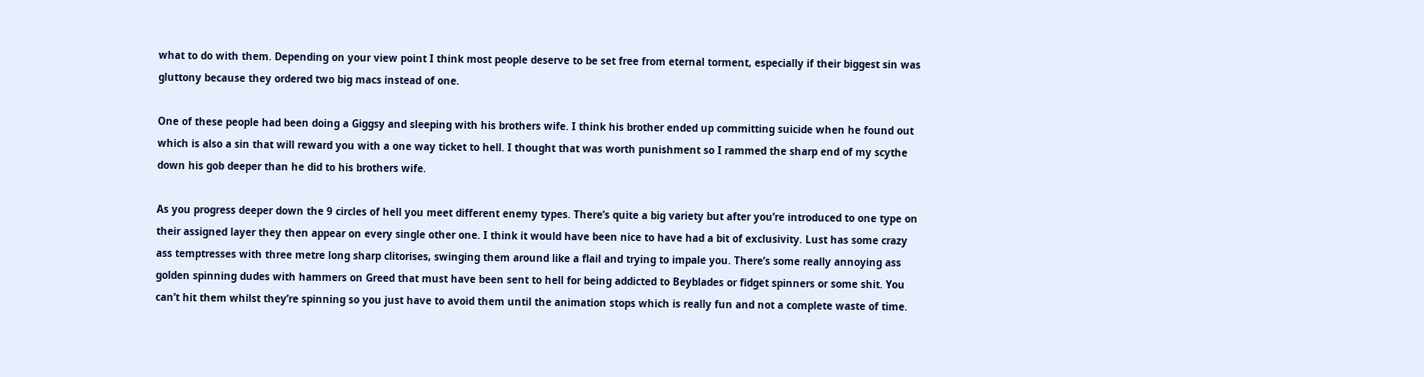what to do with them. Depending on your view point I think most people deserve to be set free from eternal torment, especially if their biggest sin was gluttony because they ordered two big macs instead of one.

One of these people had been doing a Giggsy and sleeping with his brothers wife. I think his brother ended up committing suicide when he found out which is also a sin that will reward you with a one way ticket to hell. I thought that was worth punishment so I rammed the sharp end of my scythe down his gob deeper than he did to his brothers wife.

As you progress deeper down the 9 circles of hell you meet different enemy types. There’s quite a big variety but after you’re introduced to one type on their assigned layer they then appear on every single other one. I think it would have been nice to have had a bit of exclusivity. Lust has some crazy ass temptresses with three metre long sharp clitorises, swinging them around like a flail and trying to impale you. There’s some really annoying ass golden spinning dudes with hammers on Greed that must have been sent to hell for being addicted to Beyblades or fidget spinners or some shit. You can’t hit them whilst they’re spinning so you just have to avoid them until the animation stops which is really fun and not a complete waste of time.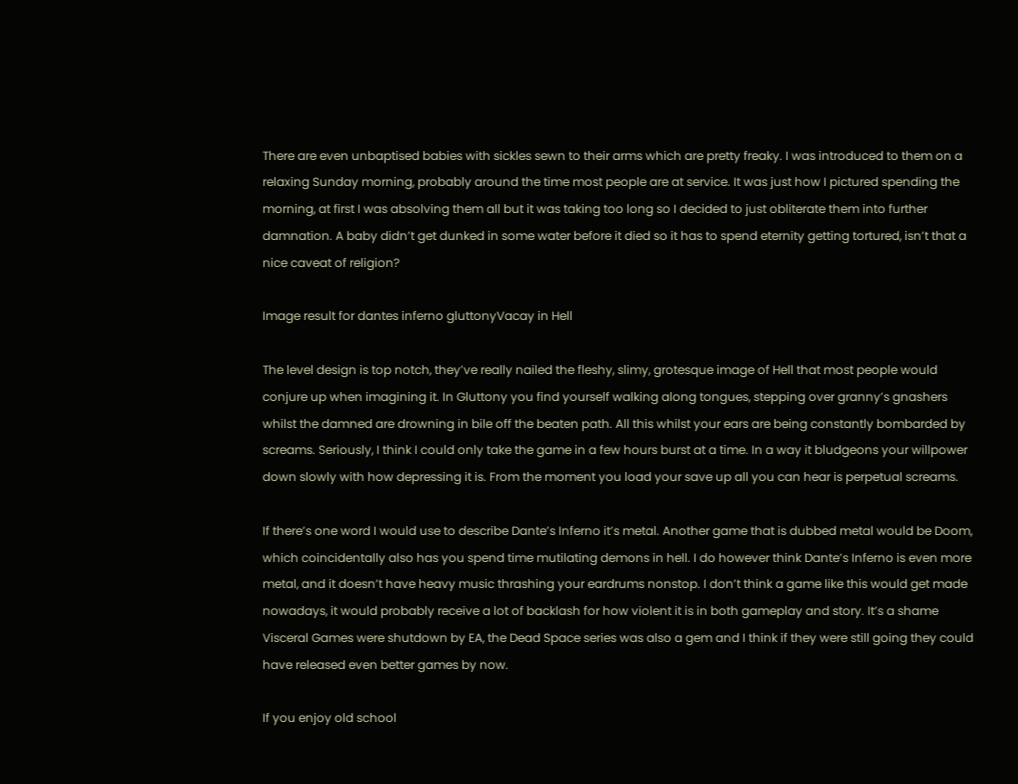There are even unbaptised babies with sickles sewn to their arms which are pretty freaky. I was introduced to them on a relaxing Sunday morning, probably around the time most people are at service. It was just how I pictured spending the morning, at first I was absolving them all but it was taking too long so I decided to just obliterate them into further damnation. A baby didn’t get dunked in some water before it died so it has to spend eternity getting tortured, isn’t that a nice caveat of religion?

Image result for dantes inferno gluttonyVacay in Hell

The level design is top notch, they’ve really nailed the fleshy, slimy, grotesque image of Hell that most people would conjure up when imagining it. In Gluttony you find yourself walking along tongues, stepping over granny’s gnashers whilst the damned are drowning in bile off the beaten path. All this whilst your ears are being constantly bombarded by screams. Seriously, I think I could only take the game in a few hours burst at a time. In a way it bludgeons your willpower down slowly with how depressing it is. From the moment you load your save up all you can hear is perpetual screams.

If there’s one word I would use to describe Dante’s Inferno it’s metal. Another game that is dubbed metal would be Doom, which coincidentally also has you spend time mutilating demons in hell. I do however think Dante’s Inferno is even more metal, and it doesn’t have heavy music thrashing your eardrums nonstop. I don’t think a game like this would get made nowadays, it would probably receive a lot of backlash for how violent it is in both gameplay and story. It’s a shame Visceral Games were shutdown by EA, the Dead Space series was also a gem and I think if they were still going they could have released even better games by now.

If you enjoy old school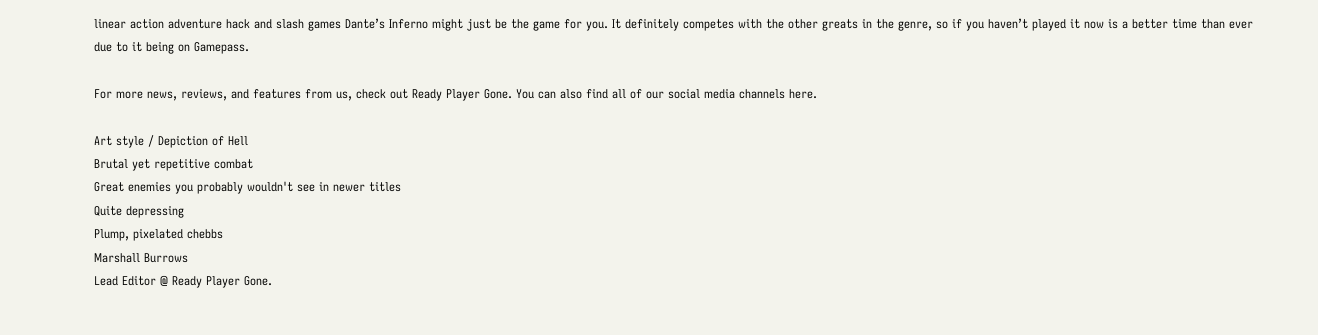linear action adventure hack and slash games Dante’s Inferno might just be the game for you. It definitely competes with the other greats in the genre, so if you haven’t played it now is a better time than ever due to it being on Gamepass.

For more news, reviews, and features from us, check out Ready Player Gone. You can also find all of our social media channels here.

Art style / Depiction of Hell
Brutal yet repetitive combat
Great enemies you probably wouldn't see in newer titles
Quite depressing
Plump, pixelated chebbs
Marshall Burrows
Lead Editor @ Ready Player Gone.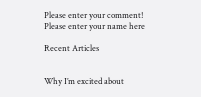Please enter your comment!
Please enter your name here

Recent Articles


Why I’m excited about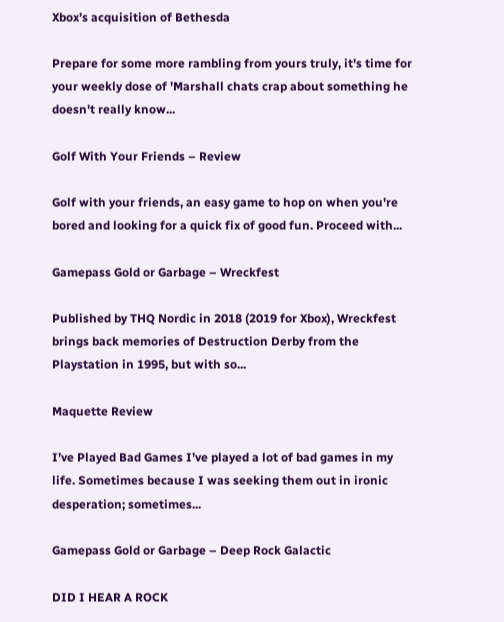Xbox’s acquisition of Bethesda

Prepare for some more rambling from yours truly, it's time for your weekly dose of 'Marshall chats crap about something he doesn't really know...

Golf With Your Friends – Review

Golf with your friends, an easy game to hop on when you're bored and looking for a quick fix of good fun. Proceed with...

Gamepass Gold or Garbage – Wreckfest

Published by THQ Nordic in 2018 (2019 for Xbox), Wreckfest brings back memories of Destruction Derby from the Playstation in 1995, but with so...

Maquette Review

I’ve Played Bad Games I’ve played a lot of bad games in my life. Sometimes because I was seeking them out in ironic desperation; sometimes...

Gamepass Gold or Garbage – Deep Rock Galactic

DID I HEAR A ROCK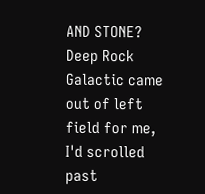AND STONE? Deep Rock Galactic came out of left field for me, I'd scrolled past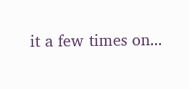it a few times on...